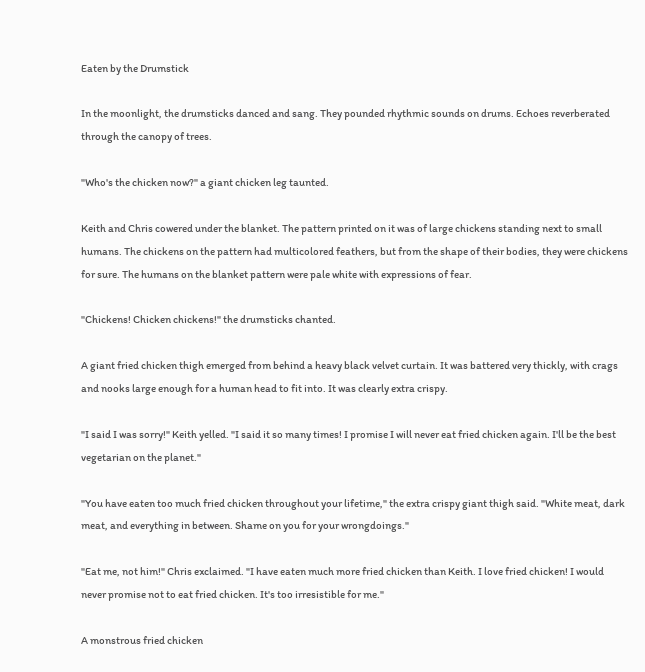Eaten by the Drumstick

In the moonlight, the drumsticks danced and sang. They pounded rhythmic sounds on drums. Echoes reverberated through the canopy of trees.

"Who's the chicken now?" a giant chicken leg taunted.

Keith and Chris cowered under the blanket. The pattern printed on it was of large chickens standing next to small humans. The chickens on the pattern had multicolored feathers, but from the shape of their bodies, they were chickens for sure. The humans on the blanket pattern were pale white with expressions of fear.

"Chickens! Chicken chickens!" the drumsticks chanted.

A giant fried chicken thigh emerged from behind a heavy black velvet curtain. It was battered very thickly, with crags and nooks large enough for a human head to fit into. It was clearly extra crispy.

"I said I was sorry!" Keith yelled. "I said it so many times! I promise I will never eat fried chicken again. I'll be the best vegetarian on the planet."

"You have eaten too much fried chicken throughout your lifetime," the extra crispy giant thigh said. "White meat, dark meat, and everything in between. Shame on you for your wrongdoings."

"Eat me, not him!" Chris exclaimed. "I have eaten much more fried chicken than Keith. I love fried chicken! I would never promise not to eat fried chicken. It's too irresistible for me."

A monstrous fried chicken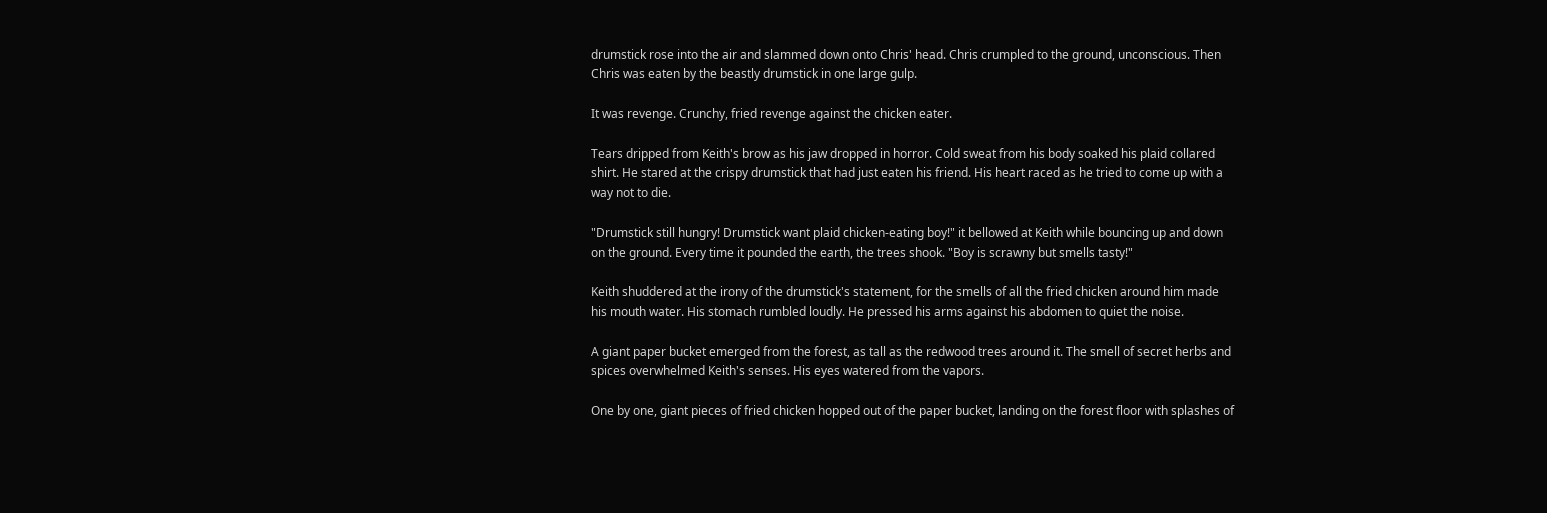drumstick rose into the air and slammed down onto Chris' head. Chris crumpled to the ground, unconscious. Then Chris was eaten by the beastly drumstick in one large gulp.

It was revenge. Crunchy, fried revenge against the chicken eater.

Tears dripped from Keith's brow as his jaw dropped in horror. Cold sweat from his body soaked his plaid collared shirt. He stared at the crispy drumstick that had just eaten his friend. His heart raced as he tried to come up with a way not to die.

"Drumstick still hungry! Drumstick want plaid chicken-eating boy!" it bellowed at Keith while bouncing up and down on the ground. Every time it pounded the earth, the trees shook. "Boy is scrawny but smells tasty!"

Keith shuddered at the irony of the drumstick's statement, for the smells of all the fried chicken around him made his mouth water. His stomach rumbled loudly. He pressed his arms against his abdomen to quiet the noise.

A giant paper bucket emerged from the forest, as tall as the redwood trees around it. The smell of secret herbs and spices overwhelmed Keith's senses. His eyes watered from the vapors.

One by one, giant pieces of fried chicken hopped out of the paper bucket, landing on the forest floor with splashes of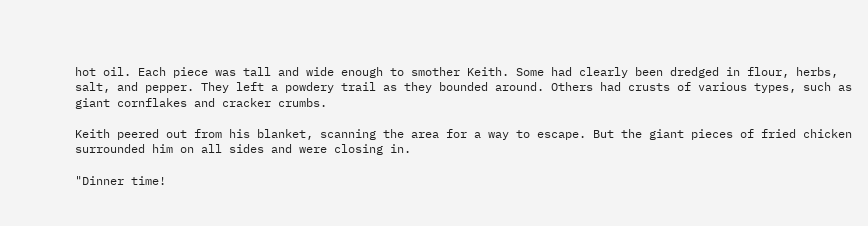hot oil. Each piece was tall and wide enough to smother Keith. Some had clearly been dredged in flour, herbs, salt, and pepper. They left a powdery trail as they bounded around. Others had crusts of various types, such as giant cornflakes and cracker crumbs.

Keith peered out from his blanket, scanning the area for a way to escape. But the giant pieces of fried chicken surrounded him on all sides and were closing in.

"Dinner time!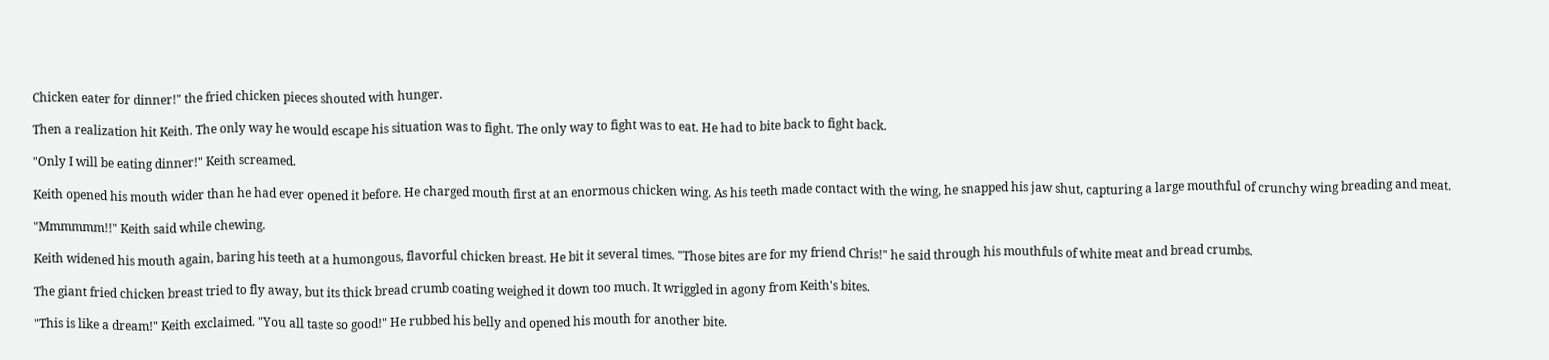Chicken eater for dinner!" the fried chicken pieces shouted with hunger.

Then a realization hit Keith. The only way he would escape his situation was to fight. The only way to fight was to eat. He had to bite back to fight back.

"Only I will be eating dinner!" Keith screamed.

Keith opened his mouth wider than he had ever opened it before. He charged mouth first at an enormous chicken wing. As his teeth made contact with the wing, he snapped his jaw shut, capturing a large mouthful of crunchy wing breading and meat.

"Mmmmmm!!" Keith said while chewing.

Keith widened his mouth again, baring his teeth at a humongous, flavorful chicken breast. He bit it several times. "Those bites are for my friend Chris!" he said through his mouthfuls of white meat and bread crumbs.

The giant fried chicken breast tried to fly away, but its thick bread crumb coating weighed it down too much. It wriggled in agony from Keith's bites.

"This is like a dream!" Keith exclaimed. "You all taste so good!" He rubbed his belly and opened his mouth for another bite.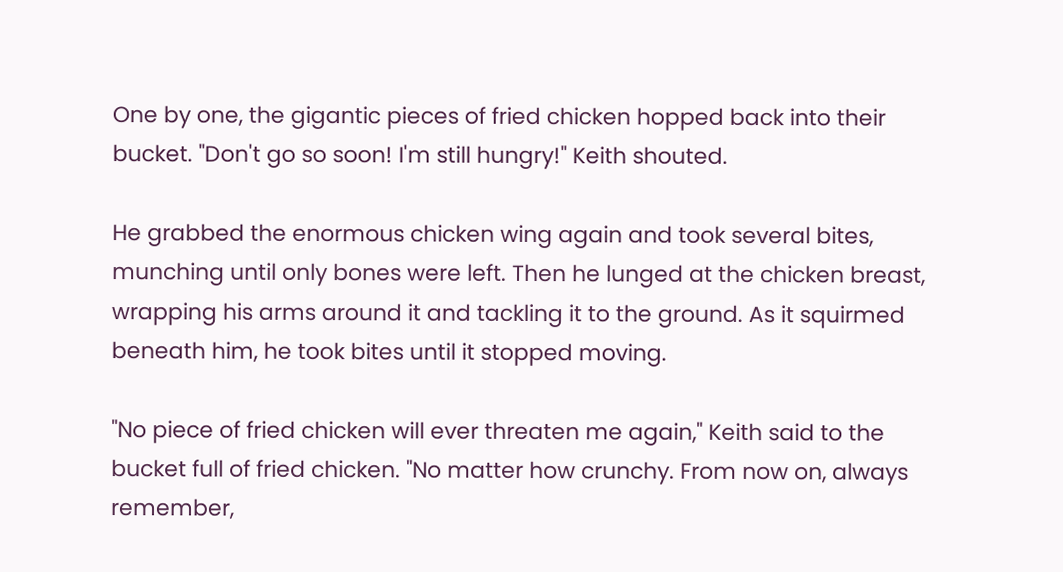One by one, the gigantic pieces of fried chicken hopped back into their bucket. "Don't go so soon! I'm still hungry!" Keith shouted.

He grabbed the enormous chicken wing again and took several bites, munching until only bones were left. Then he lunged at the chicken breast, wrapping his arms around it and tackling it to the ground. As it squirmed beneath him, he took bites until it stopped moving.

"No piece of fried chicken will ever threaten me again," Keith said to the bucket full of fried chicken. "No matter how crunchy. From now on, always remember,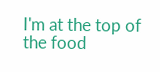I'm at the top of the food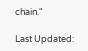chain."

Last Updated: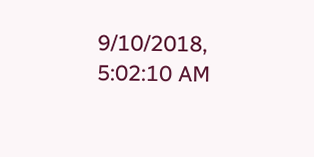9/10/2018, 5:02:10 AM